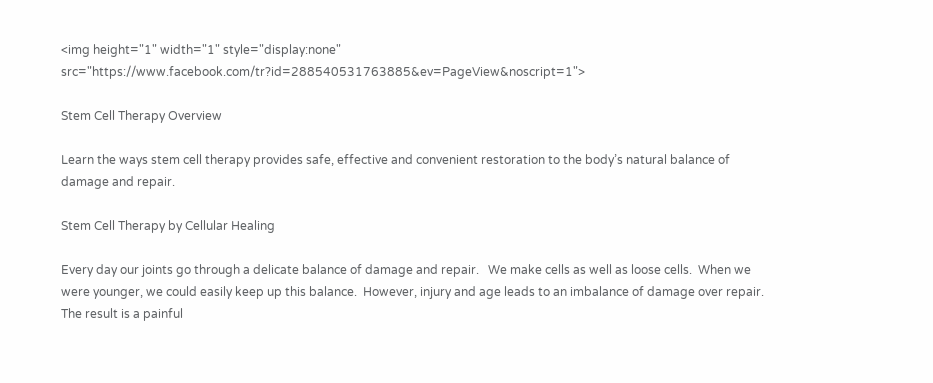<img height="1" width="1" style="display:none" src="https://www.facebook.com/tr?id=288540531763885&ev=PageView&noscript=1">

Stem Cell Therapy Overview

Learn the ways stem cell therapy provides safe, effective and convenient restoration to the body’s natural balance of damage and repair.

Stem Cell Therapy by Cellular Healing

Every day our joints go through a delicate balance of damage and repair.   We make cells as well as loose cells.  When we were younger, we could easily keep up this balance.  However, injury and age leads to an imbalance of damage over repair.  The result is a painful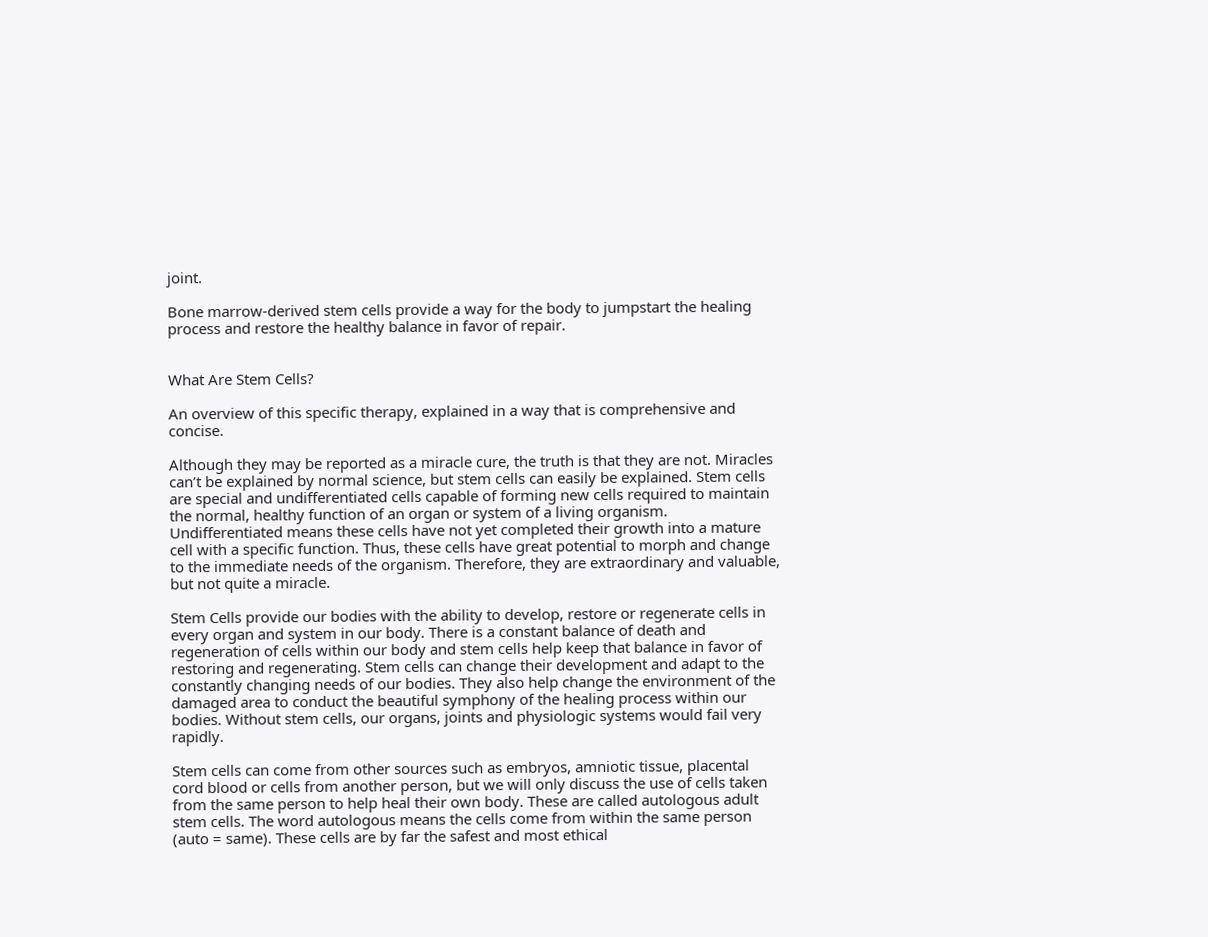joint.

Bone marrow-derived stem cells provide a way for the body to jumpstart the healing process and restore the healthy balance in favor of repair.


What Are Stem Cells?

An overview of this specific therapy, explained in a way that is comprehensive and concise.

Although they may be reported as a miracle cure, the truth is that they are not. Miracles can’t be explained by normal science, but stem cells can easily be explained. Stem cells are special and undifferentiated cells capable of forming new cells required to maintain the normal, healthy function of an organ or system of a living organism. Undifferentiated means these cells have not yet completed their growth into a mature cell with a specific function. Thus, these cells have great potential to morph and change to the immediate needs of the organism. Therefore, they are extraordinary and valuable, but not quite a miracle.

Stem Cells provide our bodies with the ability to develop, restore or regenerate cells in every organ and system in our body. There is a constant balance of death and regeneration of cells within our body and stem cells help keep that balance in favor of restoring and regenerating. Stem cells can change their development and adapt to the constantly changing needs of our bodies. They also help change the environment of the damaged area to conduct the beautiful symphony of the healing process within our bodies. Without stem cells, our organs, joints and physiologic systems would fail very rapidly.

Stem cells can come from other sources such as embryos, amniotic tissue, placental cord blood or cells from another person, but we will only discuss the use of cells taken from the same person to help heal their own body. These are called autologous adult stem cells. The word autologous means the cells come from within the same person (auto = same). These cells are by far the safest and most ethical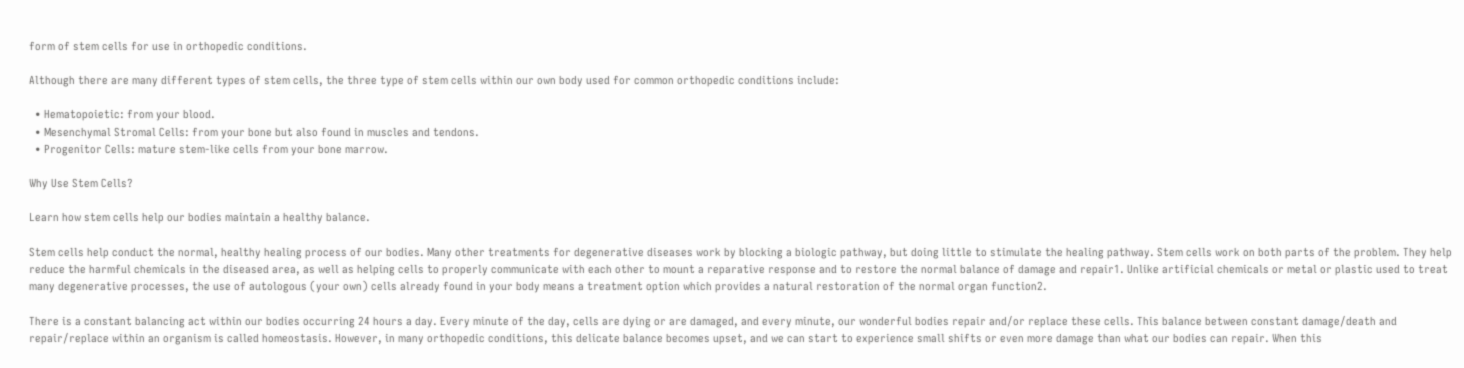form of stem cells for use in orthopedic conditions.

Although there are many different types of stem cells, the three type of stem cells within our own body used for common orthopedic conditions include:

  • Hematopoietic: from your blood.
  • Mesenchymal Stromal Cells: from your bone but also found in muscles and tendons.
  • Progenitor Cells: mature stem-like cells from your bone marrow.

Why Use Stem Cells?

Learn how stem cells help our bodies maintain a healthy balance.

Stem cells help conduct the normal, healthy healing process of our bodies. Many other treatments for degenerative diseases work by blocking a biologic pathway, but doing little to stimulate the healing pathway. Stem cells work on both parts of the problem. They help reduce the harmful chemicals in the diseased area, as well as helping cells to properly communicate with each other to mount a reparative response and to restore the normal balance of damage and repair1. Unlike artificial chemicals or metal or plastic used to treat many degenerative processes, the use of autologous (your own) cells already found in your body means a treatment option which provides a natural restoration of the normal organ function2.

There is a constant balancing act within our bodies occurring 24 hours a day. Every minute of the day, cells are dying or are damaged, and every minute, our wonderful bodies repair and/or replace these cells. This balance between constant damage/death and repair/replace within an organism is called homeostasis. However, in many orthopedic conditions, this delicate balance becomes upset, and we can start to experience small shifts or even more damage than what our bodies can repair. When this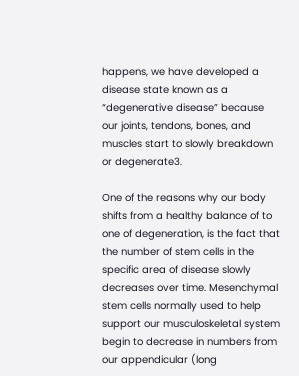happens, we have developed a disease state known as a “degenerative disease” because our joints, tendons, bones, and muscles start to slowly breakdown or degenerate3.

One of the reasons why our body shifts from a healthy balance of to one of degeneration, is the fact that the number of stem cells in the specific area of disease slowly decreases over time. Mesenchymal stem cells normally used to help support our musculoskeletal system begin to decrease in numbers from our appendicular (long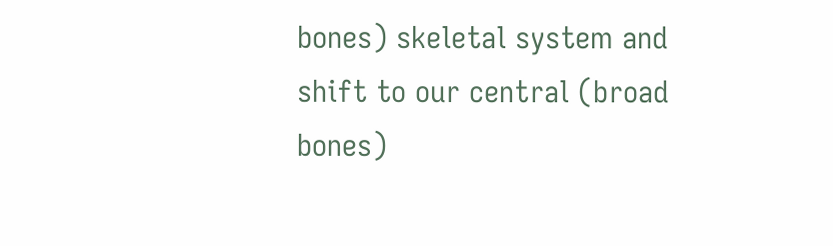bones) skeletal system and shift to our central (broad bones)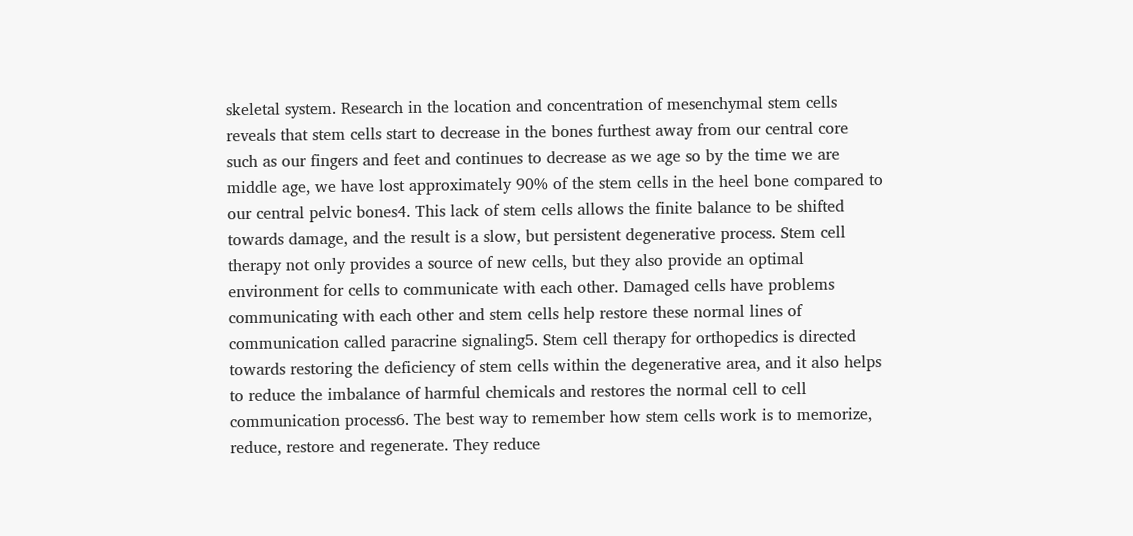skeletal system. Research in the location and concentration of mesenchymal stem cells reveals that stem cells start to decrease in the bones furthest away from our central core such as our fingers and feet and continues to decrease as we age so by the time we are middle age, we have lost approximately 90% of the stem cells in the heel bone compared to our central pelvic bones4. This lack of stem cells allows the finite balance to be shifted towards damage, and the result is a slow, but persistent degenerative process. Stem cell therapy not only provides a source of new cells, but they also provide an optimal environment for cells to communicate with each other. Damaged cells have problems communicating with each other and stem cells help restore these normal lines of communication called paracrine signaling5. Stem cell therapy for orthopedics is directed towards restoring the deficiency of stem cells within the degenerative area, and it also helps to reduce the imbalance of harmful chemicals and restores the normal cell to cell communication process6. The best way to remember how stem cells work is to memorize, reduce, restore and regenerate. They reduce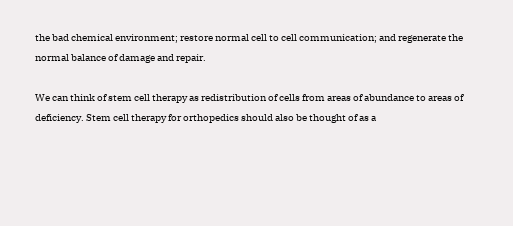the bad chemical environment; restore normal cell to cell communication; and regenerate the normal balance of damage and repair.

We can think of stem cell therapy as redistribution of cells from areas of abundance to areas of deficiency. Stem cell therapy for orthopedics should also be thought of as a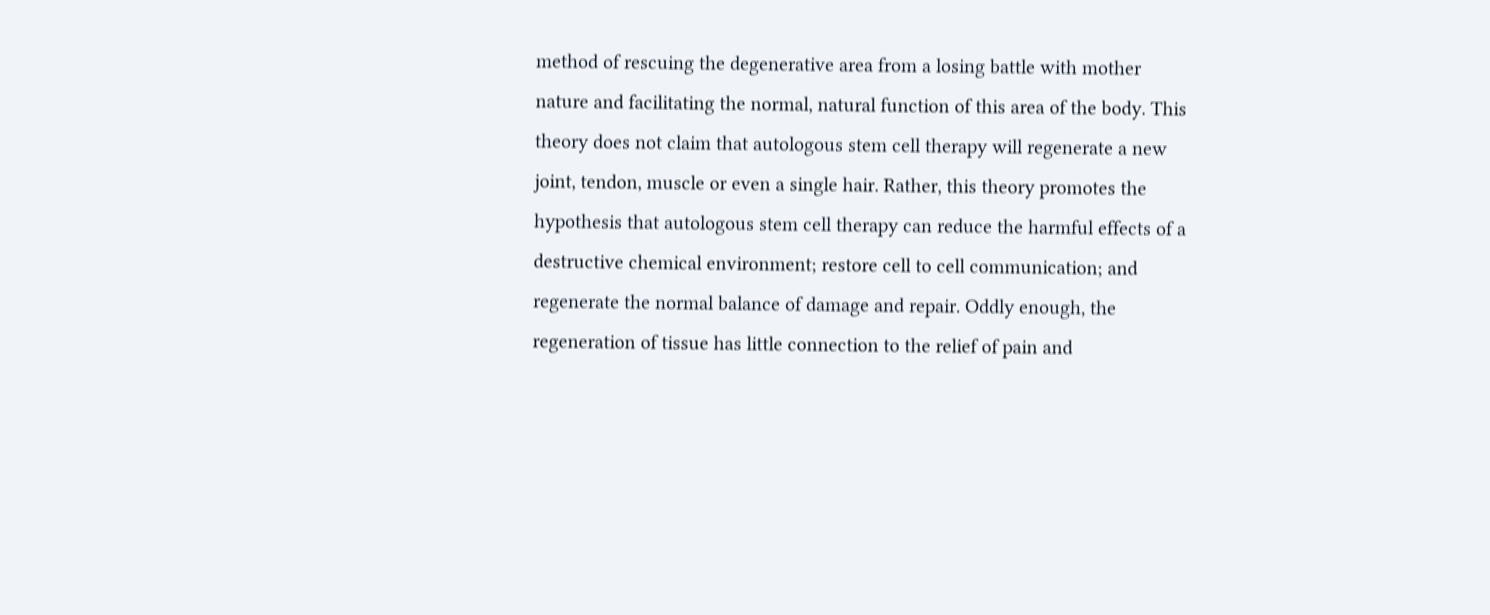method of rescuing the degenerative area from a losing battle with mother nature and facilitating the normal, natural function of this area of the body. This theory does not claim that autologous stem cell therapy will regenerate a new joint, tendon, muscle or even a single hair. Rather, this theory promotes the hypothesis that autologous stem cell therapy can reduce the harmful effects of a destructive chemical environment; restore cell to cell communication; and regenerate the normal balance of damage and repair. Oddly enough, the regeneration of tissue has little connection to the relief of pain and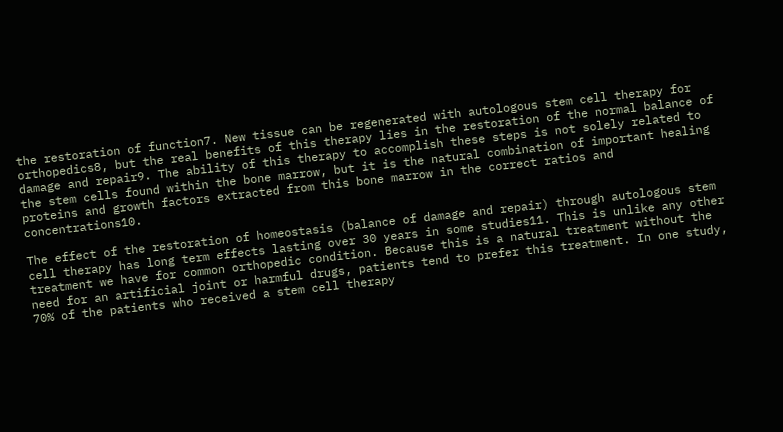the restoration of function7. New tissue can be regenerated with autologous stem cell therapy for orthopedics8, but the real benefits of this therapy lies in the restoration of the normal balance of damage and repair9. The ability of this therapy to accomplish these steps is not solely related to the stem cells found within the bone marrow, but it is the natural combination of important healing proteins and growth factors extracted from this bone marrow in the correct ratios and concentrations10.

The effect of the restoration of homeostasis (balance of damage and repair) through autologous stem cell therapy has long term effects lasting over 30 years in some studies11. This is unlike any other treatment we have for common orthopedic condition. Because this is a natural treatment without the need for an artificial joint or harmful drugs, patients tend to prefer this treatment. In one study, 70% of the patients who received a stem cell therapy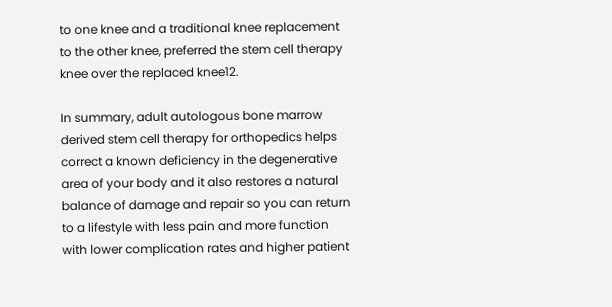to one knee and a traditional knee replacement to the other knee, preferred the stem cell therapy knee over the replaced knee12.

In summary, adult autologous bone marrow derived stem cell therapy for orthopedics helps correct a known deficiency in the degenerative area of your body and it also restores a natural balance of damage and repair so you can return to a lifestyle with less pain and more function with lower complication rates and higher patient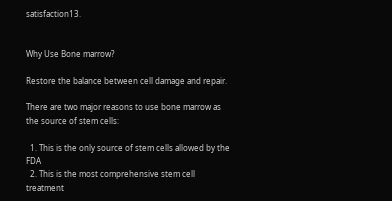satisfaction13.


Why Use Bone marrow?

Restore the balance between cell damage and repair.

There are two major reasons to use bone marrow as the source of stem cells:

  1. This is the only source of stem cells allowed by the FDA
  2. This is the most comprehensive stem cell treatment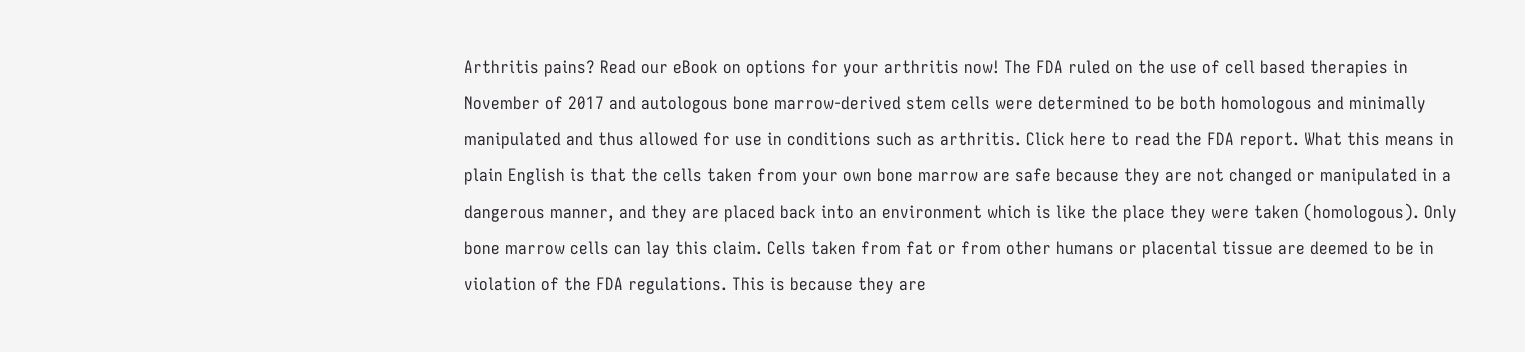Arthritis pains? Read our eBook on options for your arthritis now! The FDA ruled on the use of cell based therapies in November of 2017 and autologous bone marrow-derived stem cells were determined to be both homologous and minimally manipulated and thus allowed for use in conditions such as arthritis. Click here to read the FDA report. What this means in plain English is that the cells taken from your own bone marrow are safe because they are not changed or manipulated in a dangerous manner, and they are placed back into an environment which is like the place they were taken (homologous). Only bone marrow cells can lay this claim. Cells taken from fat or from other humans or placental tissue are deemed to be in violation of the FDA regulations. This is because they are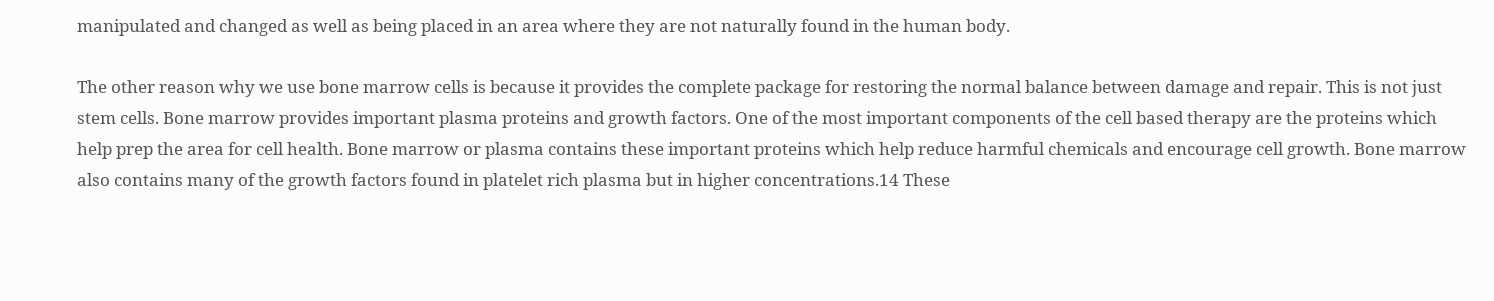manipulated and changed as well as being placed in an area where they are not naturally found in the human body.

The other reason why we use bone marrow cells is because it provides the complete package for restoring the normal balance between damage and repair. This is not just stem cells. Bone marrow provides important plasma proteins and growth factors. One of the most important components of the cell based therapy are the proteins which help prep the area for cell health. Bone marrow or plasma contains these important proteins which help reduce harmful chemicals and encourage cell growth. Bone marrow also contains many of the growth factors found in platelet rich plasma but in higher concentrations.14 These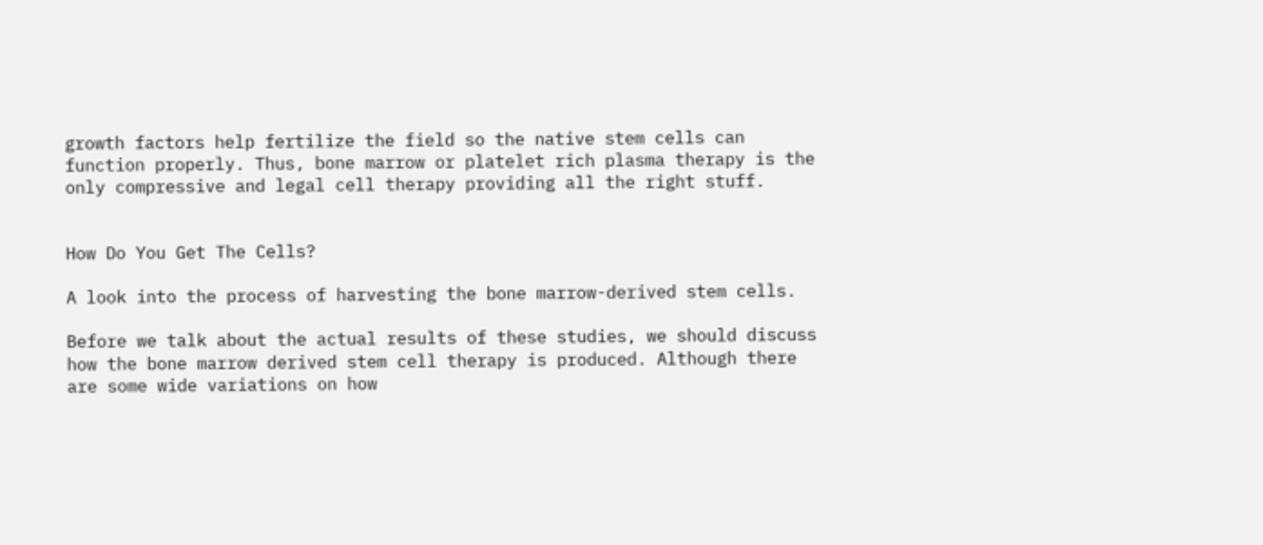growth factors help fertilize the field so the native stem cells can function properly. Thus, bone marrow or platelet rich plasma therapy is the only compressive and legal cell therapy providing all the right stuff.


How Do You Get The Cells?

A look into the process of harvesting the bone marrow-derived stem cells.

Before we talk about the actual results of these studies, we should discuss how the bone marrow derived stem cell therapy is produced. Although there are some wide variations on how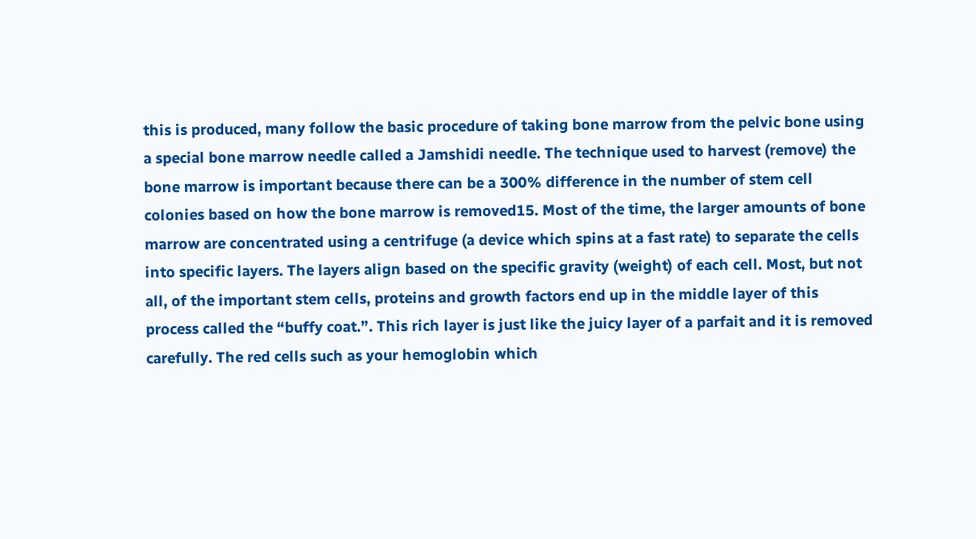this is produced, many follow the basic procedure of taking bone marrow from the pelvic bone using a special bone marrow needle called a Jamshidi needle. The technique used to harvest (remove) the bone marrow is important because there can be a 300% difference in the number of stem cell colonies based on how the bone marrow is removed15. Most of the time, the larger amounts of bone marrow are concentrated using a centrifuge (a device which spins at a fast rate) to separate the cells into specific layers. The layers align based on the specific gravity (weight) of each cell. Most, but not all, of the important stem cells, proteins and growth factors end up in the middle layer of this process called the “buffy coat.”. This rich layer is just like the juicy layer of a parfait and it is removed carefully. The red cells such as your hemoglobin which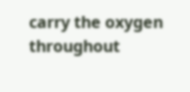carry the oxygen throughout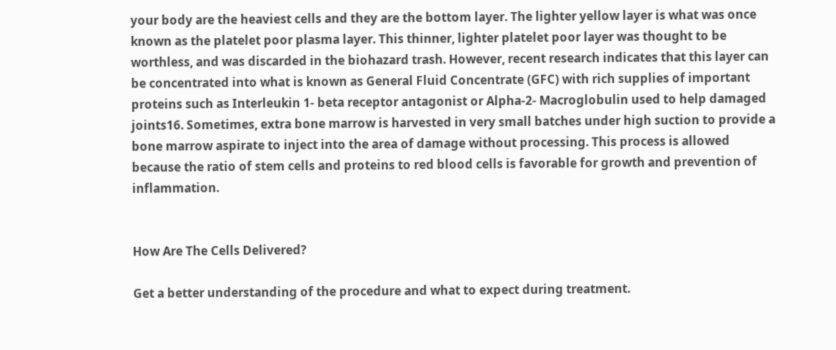your body are the heaviest cells and they are the bottom layer. The lighter yellow layer is what was once known as the platelet poor plasma layer. This thinner, lighter platelet poor layer was thought to be worthless, and was discarded in the biohazard trash. However, recent research indicates that this layer can be concentrated into what is known as General Fluid Concentrate (GFC) with rich supplies of important proteins such as Interleukin 1- beta receptor antagonist or Alpha-2- Macroglobulin used to help damaged joints16. Sometimes, extra bone marrow is harvested in very small batches under high suction to provide a bone marrow aspirate to inject into the area of damage without processing. This process is allowed because the ratio of stem cells and proteins to red blood cells is favorable for growth and prevention of inflammation.


How Are The Cells Delivered?

Get a better understanding of the procedure and what to expect during treatment.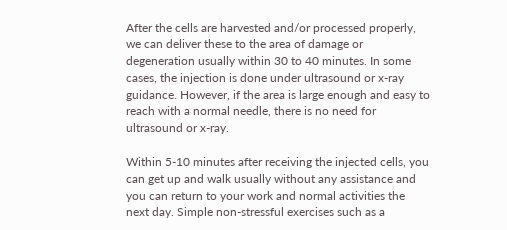After the cells are harvested and/or processed properly, we can deliver these to the area of damage or degeneration usually within 30 to 40 minutes. In some cases, the injection is done under ultrasound or x-ray guidance. However, if the area is large enough and easy to reach with a normal needle, there is no need for ultrasound or x-ray.

Within 5-10 minutes after receiving the injected cells, you can get up and walk usually without any assistance and you can return to your work and normal activities the next day. Simple non-stressful exercises such as a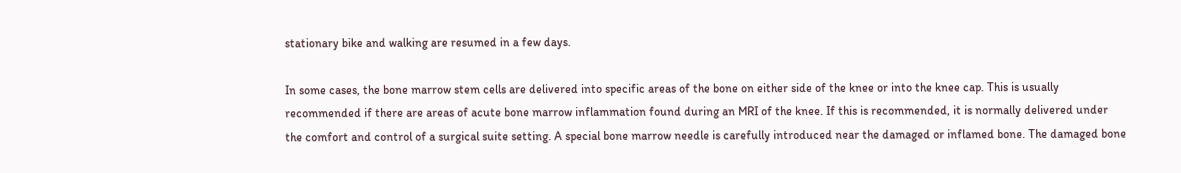stationary bike and walking are resumed in a few days.

In some cases, the bone marrow stem cells are delivered into specific areas of the bone on either side of the knee or into the knee cap. This is usually recommended if there are areas of acute bone marrow inflammation found during an MRI of the knee. If this is recommended, it is normally delivered under the comfort and control of a surgical suite setting. A special bone marrow needle is carefully introduced near the damaged or inflamed bone. The damaged bone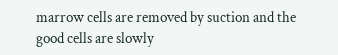marrow cells are removed by suction and the good cells are slowly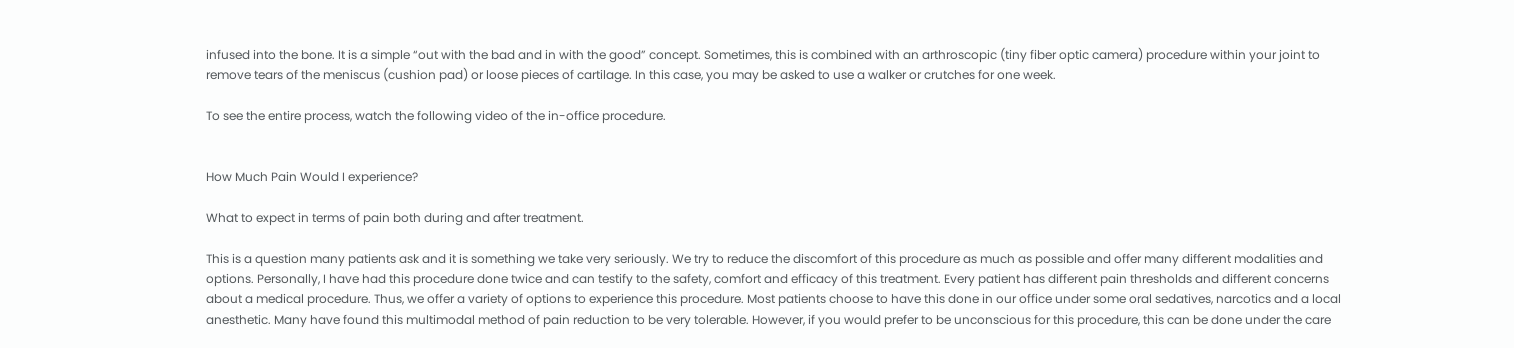infused into the bone. It is a simple “out with the bad and in with the good” concept. Sometimes, this is combined with an arthroscopic (tiny fiber optic camera) procedure within your joint to remove tears of the meniscus (cushion pad) or loose pieces of cartilage. In this case, you may be asked to use a walker or crutches for one week.

To see the entire process, watch the following video of the in-office procedure.


How Much Pain Would I experience?

What to expect in terms of pain both during and after treatment.

This is a question many patients ask and it is something we take very seriously. We try to reduce the discomfort of this procedure as much as possible and offer many different modalities and options. Personally, I have had this procedure done twice and can testify to the safety, comfort and efficacy of this treatment. Every patient has different pain thresholds and different concerns about a medical procedure. Thus, we offer a variety of options to experience this procedure. Most patients choose to have this done in our office under some oral sedatives, narcotics and a local anesthetic. Many have found this multimodal method of pain reduction to be very tolerable. However, if you would prefer to be unconscious for this procedure, this can be done under the care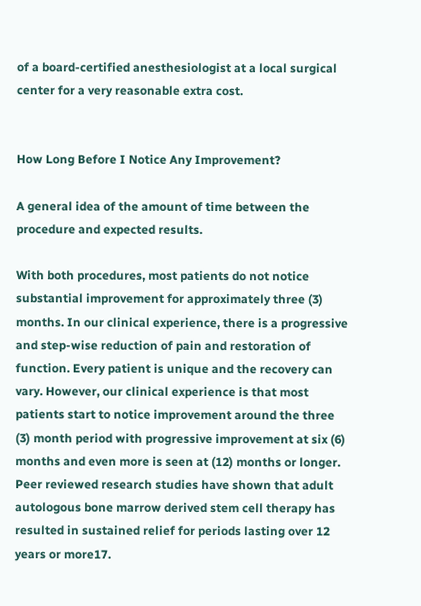of a board-certified anesthesiologist at a local surgical center for a very reasonable extra cost.


How Long Before I Notice Any Improvement?

A general idea of the amount of time between the procedure and expected results.

With both procedures, most patients do not notice substantial improvement for approximately three (3) months. In our clinical experience, there is a progressive and step-wise reduction of pain and restoration of function. Every patient is unique and the recovery can vary. However, our clinical experience is that most patients start to notice improvement around the three (3) month period with progressive improvement at six (6) months and even more is seen at (12) months or longer. Peer reviewed research studies have shown that adult autologous bone marrow derived stem cell therapy has resulted in sustained relief for periods lasting over 12 years or more17.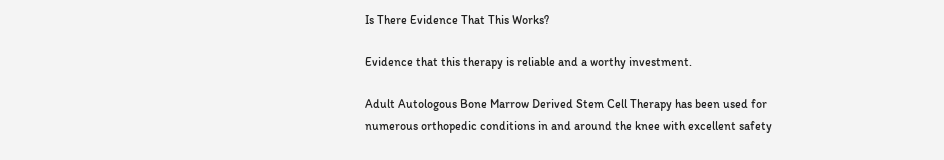Is There Evidence That This Works?

Evidence that this therapy is reliable and a worthy investment.

Adult Autologous Bone Marrow Derived Stem Cell Therapy has been used for numerous orthopedic conditions in and around the knee with excellent safety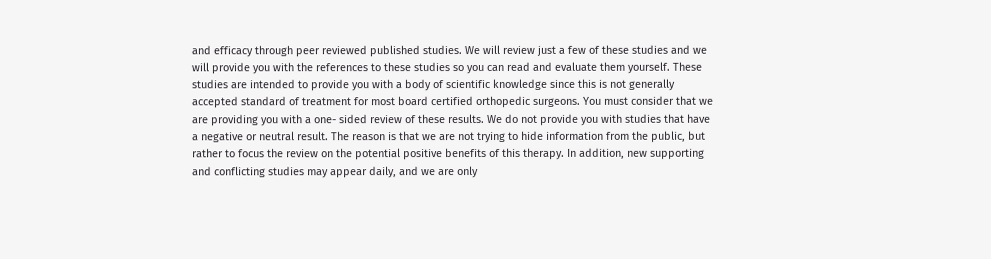and efficacy through peer reviewed published studies. We will review just a few of these studies and we will provide you with the references to these studies so you can read and evaluate them yourself. These studies are intended to provide you with a body of scientific knowledge since this is not generally accepted standard of treatment for most board certified orthopedic surgeons. You must consider that we are providing you with a one- sided review of these results. We do not provide you with studies that have a negative or neutral result. The reason is that we are not trying to hide information from the public, but rather to focus the review on the potential positive benefits of this therapy. In addition, new supporting and conflicting studies may appear daily, and we are only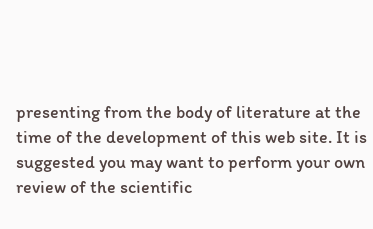presenting from the body of literature at the time of the development of this web site. It is suggested you may want to perform your own review of the scientific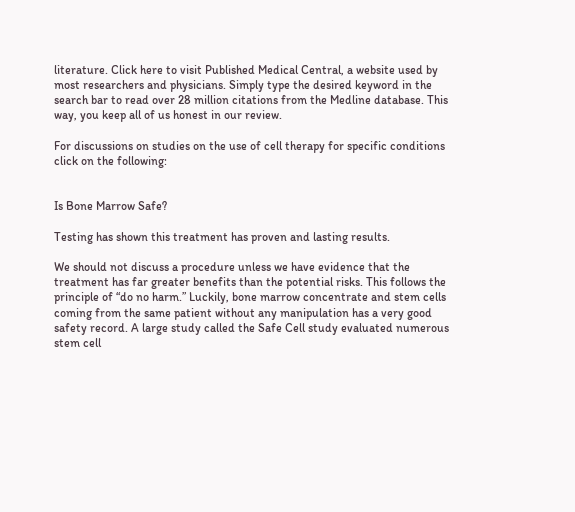literature. Click here to visit Published Medical Central, a website used by most researchers and physicians. Simply type the desired keyword in the search bar to read over 28 million citations from the Medline database. This way, you keep all of us honest in our review.

For discussions on studies on the use of cell therapy for specific conditions click on the following:


Is Bone Marrow Safe?

Testing has shown this treatment has proven and lasting results.

We should not discuss a procedure unless we have evidence that the treatment has far greater benefits than the potential risks. This follows the principle of “do no harm.” Luckily, bone marrow concentrate and stem cells coming from the same patient without any manipulation has a very good safety record. A large study called the Safe Cell study evaluated numerous stem cell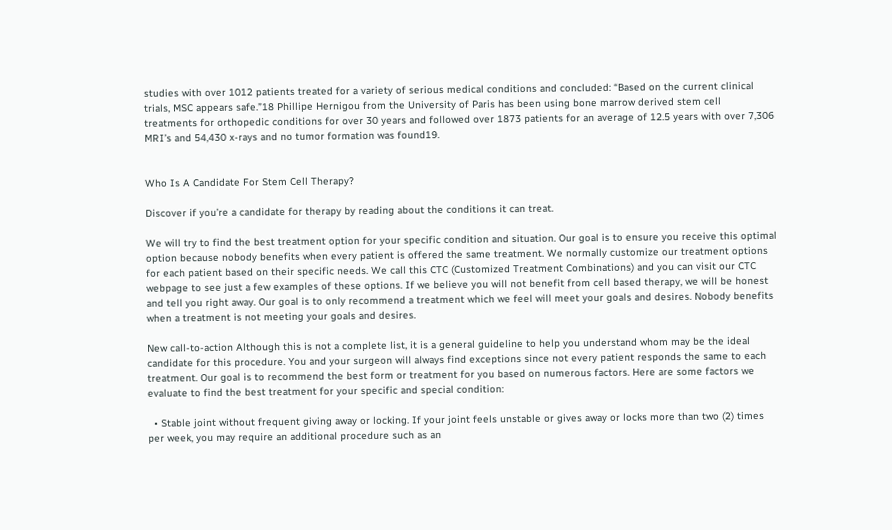studies with over 1012 patients treated for a variety of serious medical conditions and concluded: “Based on the current clinical trials, MSC appears safe.”18 Phillipe Hernigou from the University of Paris has been using bone marrow derived stem cell treatments for orthopedic conditions for over 30 years and followed over 1873 patients for an average of 12.5 years with over 7,306 MRI’s and 54,430 x-rays and no tumor formation was found19.


Who Is A Candidate For Stem Cell Therapy?

Discover if you’re a candidate for therapy by reading about the conditions it can treat.

We will try to find the best treatment option for your specific condition and situation. Our goal is to ensure you receive this optimal option because nobody benefits when every patient is offered the same treatment. We normally customize our treatment options for each patient based on their specific needs. We call this CTC (Customized Treatment Combinations) and you can visit our CTC webpage to see just a few examples of these options. If we believe you will not benefit from cell based therapy, we will be honest and tell you right away. Our goal is to only recommend a treatment which we feel will meet your goals and desires. Nobody benefits when a treatment is not meeting your goals and desires.

New call-to-action Although this is not a complete list, it is a general guideline to help you understand whom may be the ideal candidate for this procedure. You and your surgeon will always find exceptions since not every patient responds the same to each treatment. Our goal is to recommend the best form or treatment for you based on numerous factors. Here are some factors we evaluate to find the best treatment for your specific and special condition:

  • Stable joint without frequent giving away or locking. If your joint feels unstable or gives away or locks more than two (2) times per week, you may require an additional procedure such as an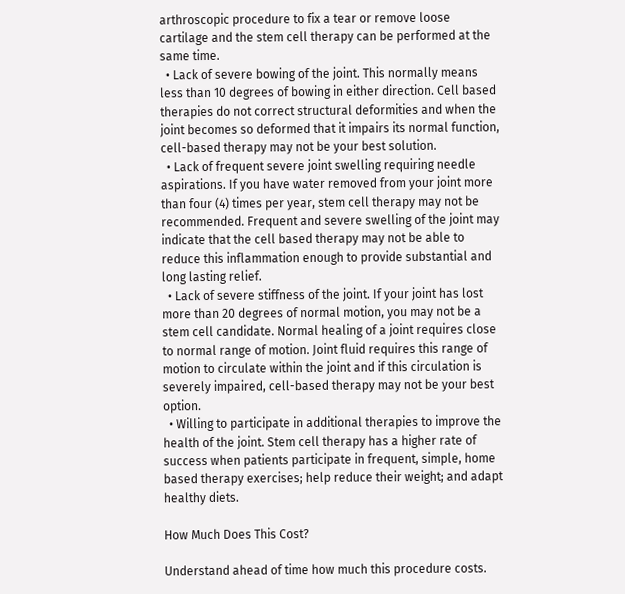arthroscopic procedure to fix a tear or remove loose cartilage and the stem cell therapy can be performed at the same time.
  • Lack of severe bowing of the joint. This normally means less than 10 degrees of bowing in either direction. Cell based therapies do not correct structural deformities and when the joint becomes so deformed that it impairs its normal function, cell-based therapy may not be your best solution.
  • Lack of frequent severe joint swelling requiring needle aspirations. If you have water removed from your joint more than four (4) times per year, stem cell therapy may not be recommended. Frequent and severe swelling of the joint may indicate that the cell based therapy may not be able to reduce this inflammation enough to provide substantial and long lasting relief.
  • Lack of severe stiffness of the joint. If your joint has lost more than 20 degrees of normal motion, you may not be a stem cell candidate. Normal healing of a joint requires close to normal range of motion. Joint fluid requires this range of motion to circulate within the joint and if this circulation is severely impaired, cell-based therapy may not be your best option.
  • Willing to participate in additional therapies to improve the health of the joint. Stem cell therapy has a higher rate of success when patients participate in frequent, simple, home based therapy exercises; help reduce their weight; and adapt healthy diets.

How Much Does This Cost?

Understand ahead of time how much this procedure costs.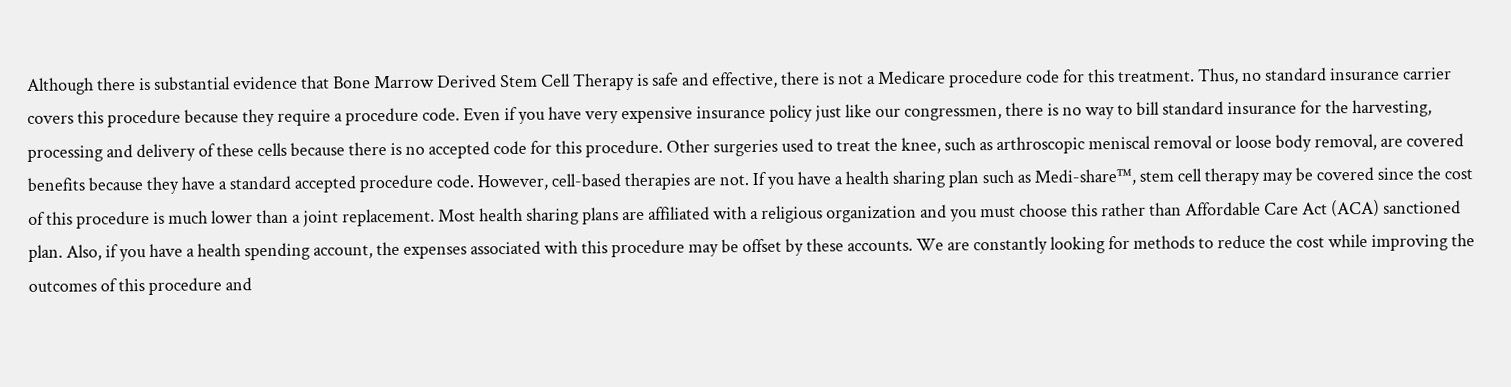Although there is substantial evidence that Bone Marrow Derived Stem Cell Therapy is safe and effective, there is not a Medicare procedure code for this treatment. Thus, no standard insurance carrier covers this procedure because they require a procedure code. Even if you have very expensive insurance policy just like our congressmen, there is no way to bill standard insurance for the harvesting, processing and delivery of these cells because there is no accepted code for this procedure. Other surgeries used to treat the knee, such as arthroscopic meniscal removal or loose body removal, are covered benefits because they have a standard accepted procedure code. However, cell-based therapies are not. If you have a health sharing plan such as Medi-share™, stem cell therapy may be covered since the cost of this procedure is much lower than a joint replacement. Most health sharing plans are affiliated with a religious organization and you must choose this rather than Affordable Care Act (ACA) sanctioned plan. Also, if you have a health spending account, the expenses associated with this procedure may be offset by these accounts. We are constantly looking for methods to reduce the cost while improving the outcomes of this procedure and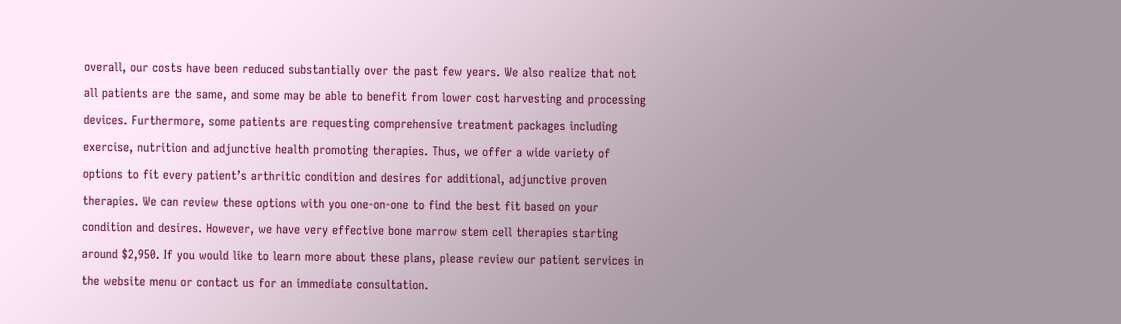overall, our costs have been reduced substantially over the past few years. We also realize that not all patients are the same, and some may be able to benefit from lower cost harvesting and processing devices. Furthermore, some patients are requesting comprehensive treatment packages including exercise, nutrition and adjunctive health promoting therapies. Thus, we offer a wide variety of options to fit every patient’s arthritic condition and desires for additional, adjunctive proven therapies. We can review these options with you one-on-one to find the best fit based on your condition and desires. However, we have very effective bone marrow stem cell therapies starting around $2,950. If you would like to learn more about these plans, please review our patient services in the website menu or contact us for an immediate consultation.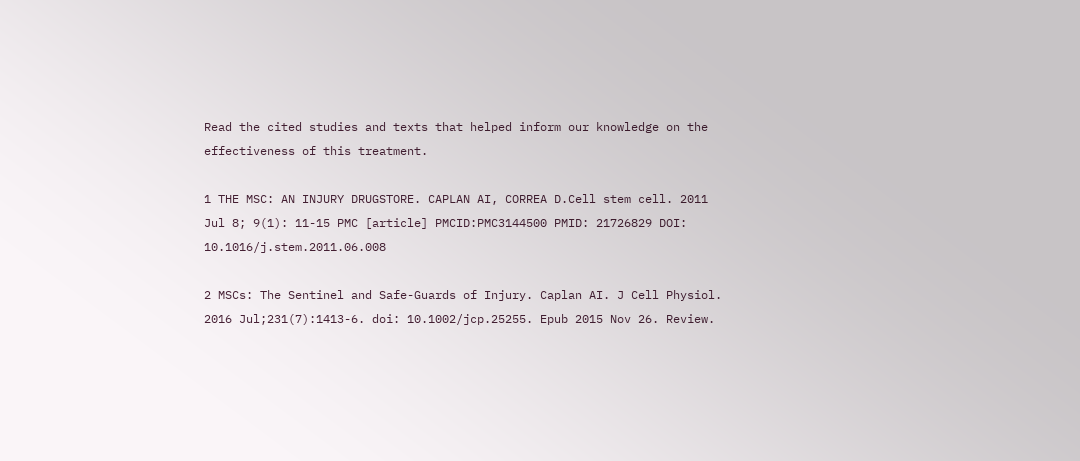Read the cited studies and texts that helped inform our knowledge on the effectiveness of this treatment.

1 THE MSC: AN INJURY DRUGSTORE. CAPLAN AI, CORREA D.Cell stem cell. 2011 Jul 8; 9(1): 11-15 PMC [article] PMCID:PMC3144500 PMID: 21726829 DOI: 10.1016/j.stem.2011.06.008

2 MSCs: The Sentinel and Safe-Guards of Injury. Caplan AI. J Cell Physiol. 2016 Jul;231(7):1413-6. doi: 10.1002/jcp.25255. Epub 2015 Nov 26. Review.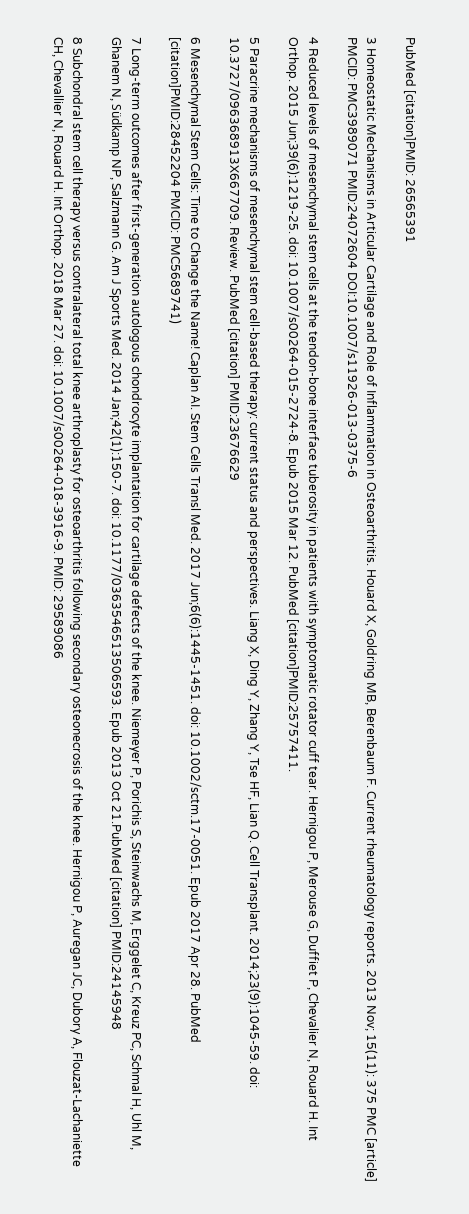PubMed [citation]PMID: 26565391

3 Homeostatic Mechanisms in Articular Cartilage and Role of Inflammation in Osteoarthritis. Houard X, Goldring MB, Berenbaum F. Current rheumatology reports. 2013 Nov; 15(11): 375 PMC [article] PMCID: PMC3989071 PMID:24072604 DOI:10.1007/s11926-013-0375-6

4 Reduced levels of mesenchymal stem cells at the tendon-bone interface tuberosity in patients with symptomatic rotator cuff tear. Hernigou P, Merouse G, Duffiet P, Chevalier N, Rouard H. Int Orthop. 2015 Jun;39(6):1219-25. doi: 10.1007/s00264-015-2724-8. Epub 2015 Mar 12. PubMed [citation]PMID:25757411.

5 Paracrine mechanisms of mesenchymal stem cell-based therapy: current status and perspectives. Liang X, Ding Y, Zhang Y, Tse HF, Lian Q. Cell Transplant. 2014;23(9):1045-59. doi: 10.3727/096368913X667709. Review. PubMed [citation] PMID:23676629

6 Mesenchymal Stem Cells: Time to Change the Name! Caplan AI. Stem Cells Transl Med. 2017 Jun;6(6):1445-1451. doi: 10.1002/sctm.17-0051. Epub 2017 Apr 28. PubMed [citation]PMID:28452204 PMCID: PMC5689741)

7 Long-term outcomes after first-generation autologous chondrocyte implantation for cartilage defects of the knee. Niemeyer P, Porichis S, Steinwachs M, Erggelet C, Kreuz PC, Schmal H, Uhl M, Ghanem N, Südkamp NP, Salzmann G. Am J Sports Med. 2014 Jan;42(1):150-7. doi: 10.1177/0363546513506593. Epub 2013 Oct 21.PubMed [citation] PMID:24145948

8 Subchondral stem cell therapy versus contralateral total knee arthroplasty for osteoarthritis following secondary osteonecrosis of the knee. Hernigou P, Auregan JC, Dubory A, Flouzat-Lachaniette CH, Chevallier N, Rouard H. Int Orthop. 2018 Mar 27. doi: 10.1007/s00264-018-3916-9. PMID: 29589086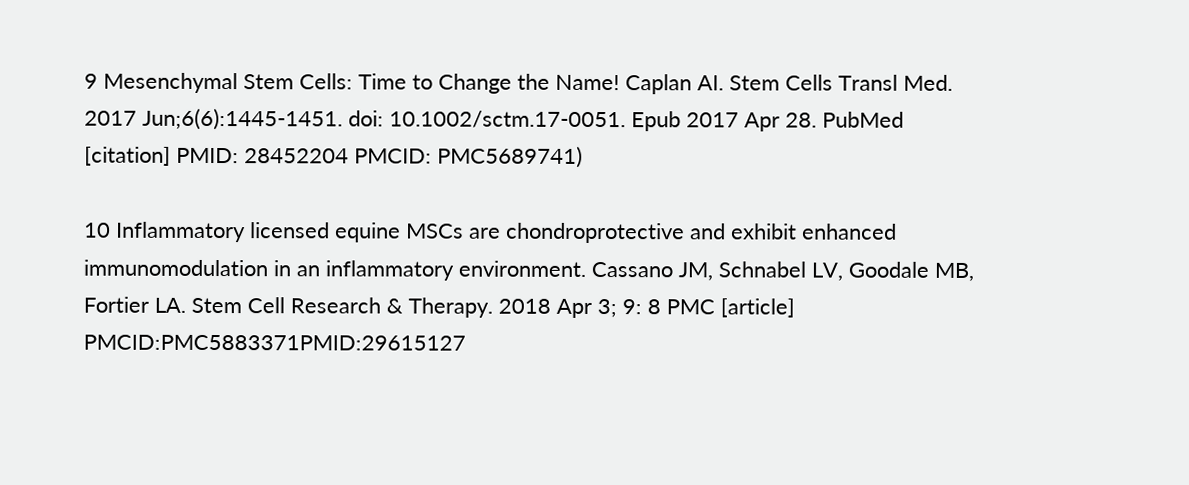9 Mesenchymal Stem Cells: Time to Change the Name! Caplan AI. Stem Cells Transl Med. 2017 Jun;6(6):1445-1451. doi: 10.1002/sctm.17-0051. Epub 2017 Apr 28. PubMed [citation] PMID: 28452204 PMCID: PMC5689741)

10 Inflammatory licensed equine MSCs are chondroprotective and exhibit enhanced immunomodulation in an inflammatory environment. Cassano JM, Schnabel LV, Goodale MB, Fortier LA. Stem Cell Research & Therapy. 2018 Apr 3; 9: 8 PMC [article] PMCID:PMC5883371PMID:29615127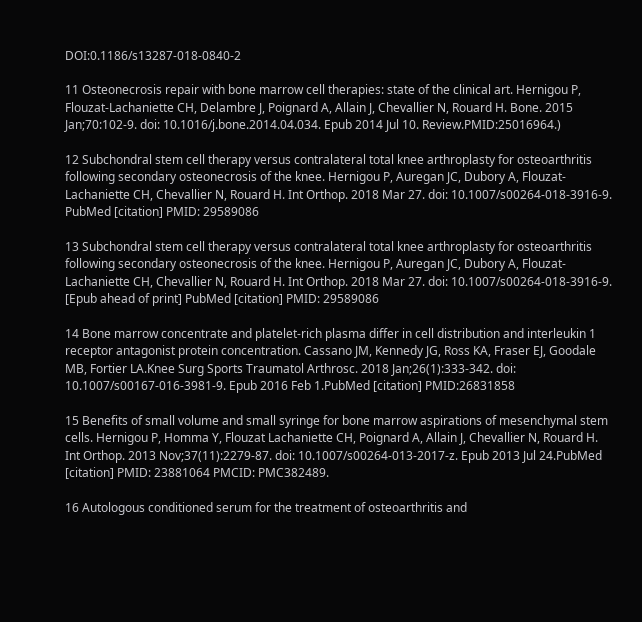DOI:0.1186/s13287-018-0840-2

11 Osteonecrosis repair with bone marrow cell therapies: state of the clinical art. Hernigou P, Flouzat-Lachaniette CH, Delambre J, Poignard A, Allain J, Chevallier N, Rouard H. Bone. 2015 Jan;70:102-9. doi: 10.1016/j.bone.2014.04.034. Epub 2014 Jul 10. Review.PMID:25016964.)

12 Subchondral stem cell therapy versus contralateral total knee arthroplasty for osteoarthritis following secondary osteonecrosis of the knee. Hernigou P, Auregan JC, Dubory A, Flouzat-Lachaniette CH, Chevallier N, Rouard H. Int Orthop. 2018 Mar 27. doi: 10.1007/s00264-018-3916-9. PubMed [citation] PMID: 29589086

13 Subchondral stem cell therapy versus contralateral total knee arthroplasty for osteoarthritis following secondary osteonecrosis of the knee. Hernigou P, Auregan JC, Dubory A, Flouzat-Lachaniette CH, Chevallier N, Rouard H. Int Orthop. 2018 Mar 27. doi: 10.1007/s00264-018-3916-9. [Epub ahead of print] PubMed [citation] PMID: 29589086

14 Bone marrow concentrate and platelet-rich plasma differ in cell distribution and interleukin 1 receptor antagonist protein concentration. Cassano JM, Kennedy JG, Ross KA, Fraser EJ, Goodale MB, Fortier LA.Knee Surg Sports Traumatol Arthrosc. 2018 Jan;26(1):333-342. doi: 10.1007/s00167-016-3981-9. Epub 2016 Feb 1.PubMed [citation] PMID:26831858

15 Benefits of small volume and small syringe for bone marrow aspirations of mesenchymal stem cells. Hernigou P, Homma Y, Flouzat Lachaniette CH, Poignard A, Allain J, Chevallier N, Rouard H. Int Orthop. 2013 Nov;37(11):2279-87. doi: 10.1007/s00264-013-2017-z. Epub 2013 Jul 24.PubMed [citation] PMID: 23881064 PMCID: PMC382489.

16 Autologous conditioned serum for the treatment of osteoarthritis and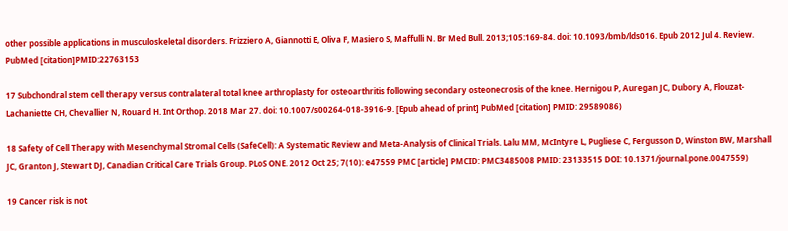other possible applications in musculoskeletal disorders. Frizziero A, Giannotti E, Oliva F, Masiero S, Maffulli N. Br Med Bull. 2013;105:169-84. doi: 10.1093/bmb/lds016. Epub 2012 Jul 4. Review. PubMed [citation]PMID:22763153

17 Subchondral stem cell therapy versus contralateral total knee arthroplasty for osteoarthritis following secondary osteonecrosis of the knee. Hernigou P, Auregan JC, Dubory A, Flouzat-Lachaniette CH, Chevallier N, Rouard H. Int Orthop. 2018 Mar 27. doi: 10.1007/s00264-018-3916-9. [Epub ahead of print] PubMed [citation] PMID: 29589086)

18 Safety of Cell Therapy with Mesenchymal Stromal Cells (SafeCell): A Systematic Review and Meta-Analysis of Clinical Trials. Lalu MM, McIntyre L, Pugliese C, Fergusson D, Winston BW, Marshall JC, Granton J, Stewart DJ, Canadian Critical Care Trials Group. PLoS ONE. 2012 Oct 25; 7(10): e47559 PMC [article] PMCID: PMC3485008 PMID: 23133515 DOI: 10.1371/journal.pone.0047559)

19 Cancer risk is not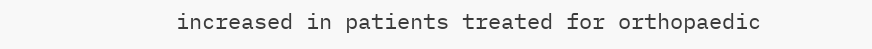increased in patients treated for orthopaedic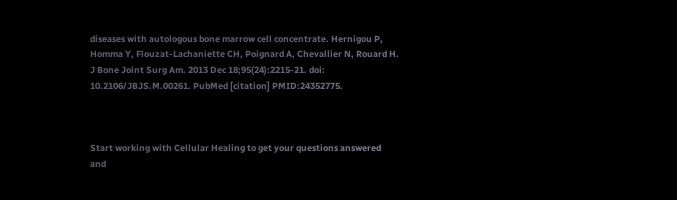diseases with autologous bone marrow cell concentrate. Hernigou P, Homma Y, Flouzat-Lachaniette CH, Poignard A, Chevallier N, Rouard H. J Bone Joint Surg Am. 2013 Dec 18;95(24):2215-21. doi: 10.2106/JBJS.M.00261. PubMed [citation] PMID:24352775.



Start working with Cellular Healing to get your questions answered
and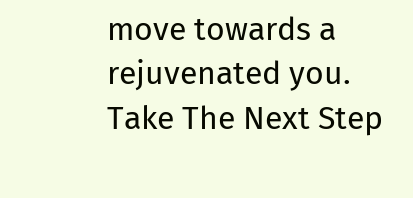move towards a rejuvenated you.
Take The Next Step